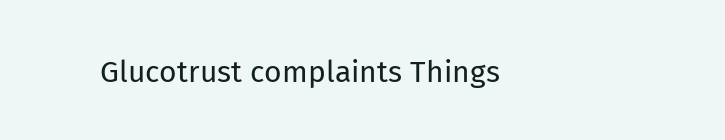Glucotrust complaints Things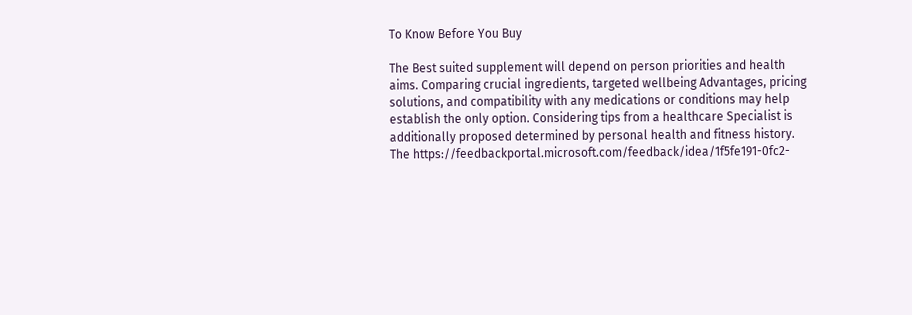To Know Before You Buy

The Best suited supplement will depend on person priorities and health aims. Comparing crucial ingredients, targeted wellbeing Advantages, pricing solutions, and compatibility with any medications or conditions may help establish the only option. Considering tips from a healthcare Specialist is additionally proposed determined by personal health and fitness history. The https://feedbackportal.microsoft.com/feedback/idea/1f5fe191-0fc2-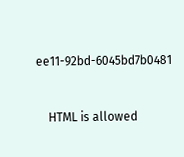ee11-92bd-6045bd7b0481


    HTML is allowed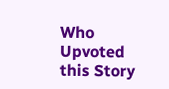Who Upvoted this Story